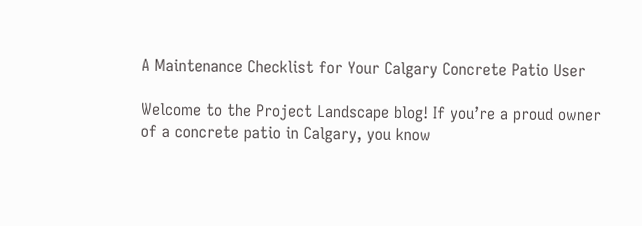A Maintenance Checklist for Your Calgary Concrete Patio User

Welcome to the Project Landscape blog! If you’re a proud owner of a concrete patio in Calgary, you know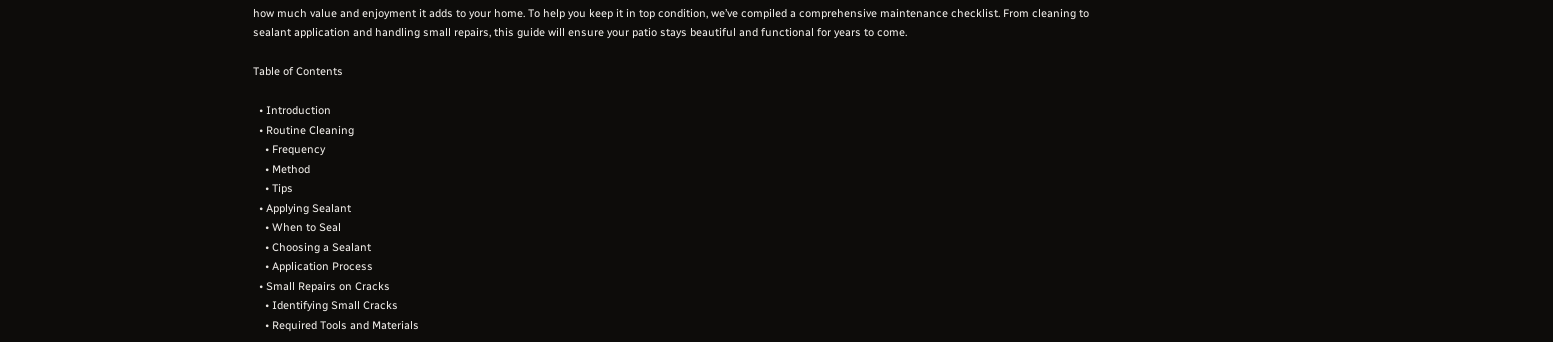how much value and enjoyment it adds to your home. To help you keep it in top condition, we’ve compiled a comprehensive maintenance checklist. From cleaning to sealant application and handling small repairs, this guide will ensure your patio stays beautiful and functional for years to come.

Table of Contents

  • Introduction
  • Routine Cleaning
    • Frequency
    • Method
    • Tips
  • Applying Sealant
    • When to Seal
    • Choosing a Sealant
    • Application Process
  • Small Repairs on Cracks
    • Identifying Small Cracks
    • Required Tools and Materials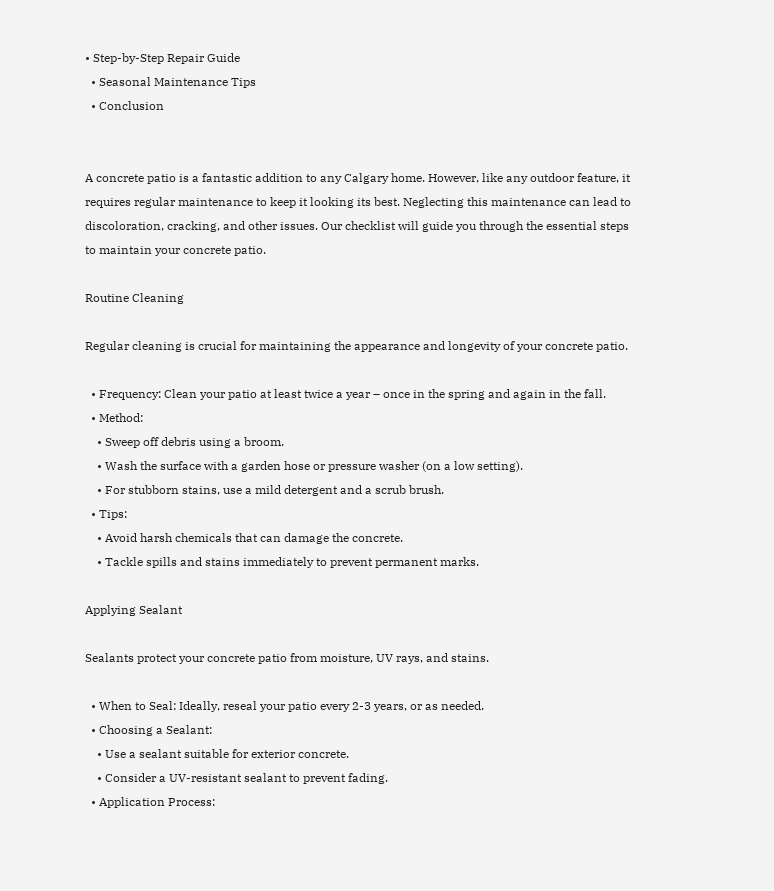• Step-by-Step Repair Guide
  • Seasonal Maintenance Tips
  • Conclusion


A concrete patio is a fantastic addition to any Calgary home. However, like any outdoor feature, it requires regular maintenance to keep it looking its best. Neglecting this maintenance can lead to discoloration, cracking, and other issues. Our checklist will guide you through the essential steps to maintain your concrete patio.

Routine Cleaning

Regular cleaning is crucial for maintaining the appearance and longevity of your concrete patio.

  • Frequency: Clean your patio at least twice a year – once in the spring and again in the fall.
  • Method:
    • Sweep off debris using a broom.
    • Wash the surface with a garden hose or pressure washer (on a low setting).
    • For stubborn stains, use a mild detergent and a scrub brush.
  • Tips:
    • Avoid harsh chemicals that can damage the concrete.
    • Tackle spills and stains immediately to prevent permanent marks.

Applying Sealant

Sealants protect your concrete patio from moisture, UV rays, and stains.

  • When to Seal: Ideally, reseal your patio every 2-3 years, or as needed.
  • Choosing a Sealant:
    • Use a sealant suitable for exterior concrete.
    • Consider a UV-resistant sealant to prevent fading.
  • Application Process: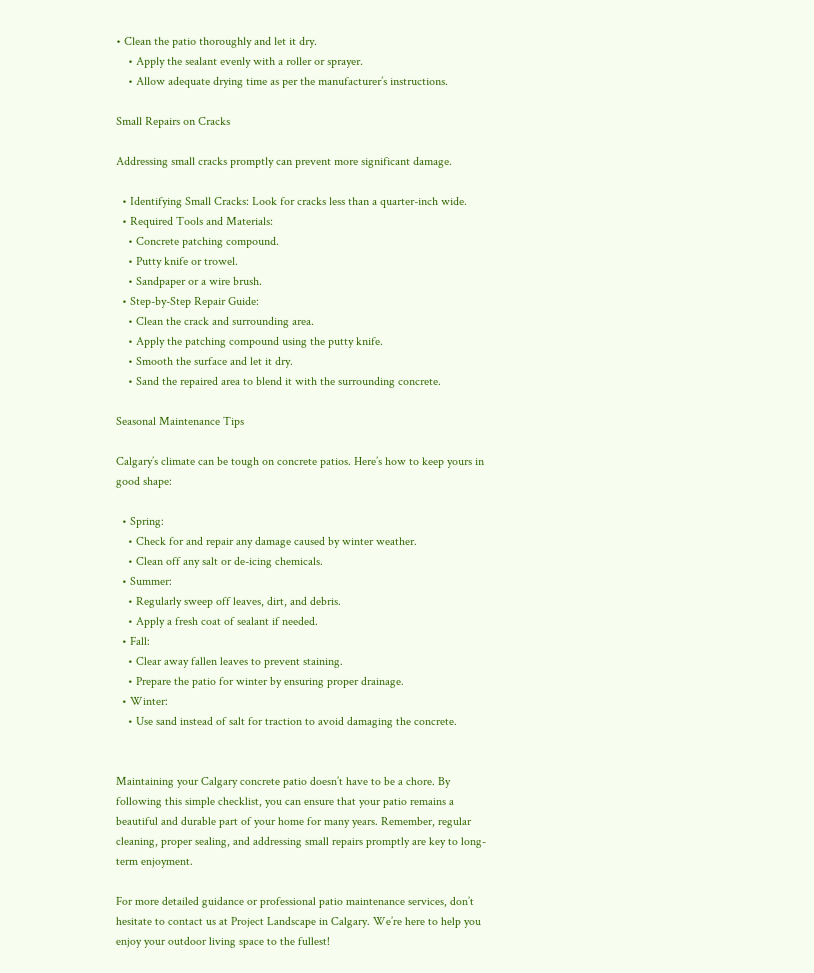• Clean the patio thoroughly and let it dry.
    • Apply the sealant evenly with a roller or sprayer.
    • Allow adequate drying time as per the manufacturer’s instructions.

Small Repairs on Cracks

Addressing small cracks promptly can prevent more significant damage.

  • Identifying Small Cracks: Look for cracks less than a quarter-inch wide.
  • Required Tools and Materials:
    • Concrete patching compound.
    • Putty knife or trowel.
    • Sandpaper or a wire brush.
  • Step-by-Step Repair Guide:
    • Clean the crack and surrounding area.
    • Apply the patching compound using the putty knife.
    • Smooth the surface and let it dry.
    • Sand the repaired area to blend it with the surrounding concrete.

Seasonal Maintenance Tips

Calgary’s climate can be tough on concrete patios. Here’s how to keep yours in good shape:

  • Spring:
    • Check for and repair any damage caused by winter weather.
    • Clean off any salt or de-icing chemicals.
  • Summer:
    • Regularly sweep off leaves, dirt, and debris.
    • Apply a fresh coat of sealant if needed.
  • Fall:
    • Clear away fallen leaves to prevent staining.
    • Prepare the patio for winter by ensuring proper drainage.
  • Winter:
    • Use sand instead of salt for traction to avoid damaging the concrete.


Maintaining your Calgary concrete patio doesn’t have to be a chore. By following this simple checklist, you can ensure that your patio remains a beautiful and durable part of your home for many years. Remember, regular cleaning, proper sealing, and addressing small repairs promptly are key to long-term enjoyment.

For more detailed guidance or professional patio maintenance services, don’t hesitate to contact us at Project Landscape in Calgary. We’re here to help you enjoy your outdoor living space to the fullest!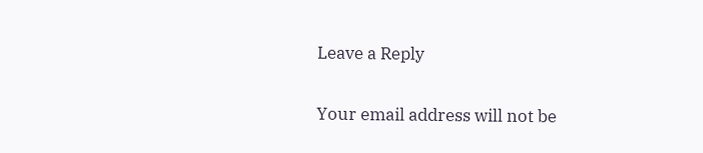Leave a Reply

Your email address will not be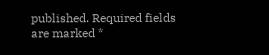published. Required fields are marked *